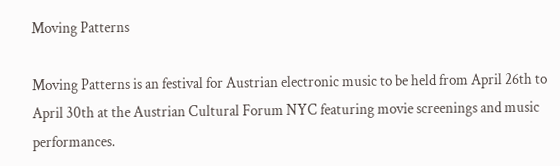Moving Patterns

Moving Patterns is an festival for Austrian electronic music to be held from April 26th to April 30th at the Austrian Cultural Forum NYC featuring movie screenings and music performances.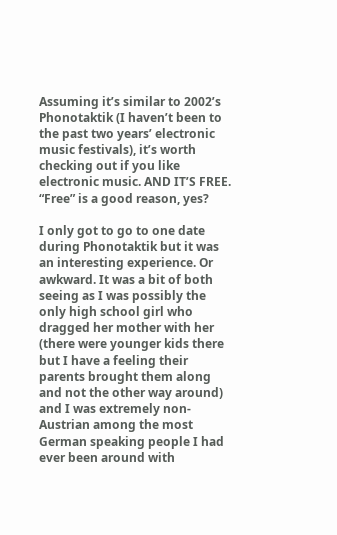Assuming it’s similar to 2002’s Phonotaktik (I haven’t been to the past two years’ electronic music festivals), it’s worth checking out if you like electronic music. AND IT’S FREE. “Free” is a good reason, yes?

I only got to go to one date during Phonotaktik but it was an interesting experience. Or awkward. It was a bit of both seeing as I was possibly the only high school girl who dragged her mother with her (there were younger kids there but I have a feeling their parents brought them along and not the other way around) and I was extremely non-Austrian among the most German speaking people I had ever been around with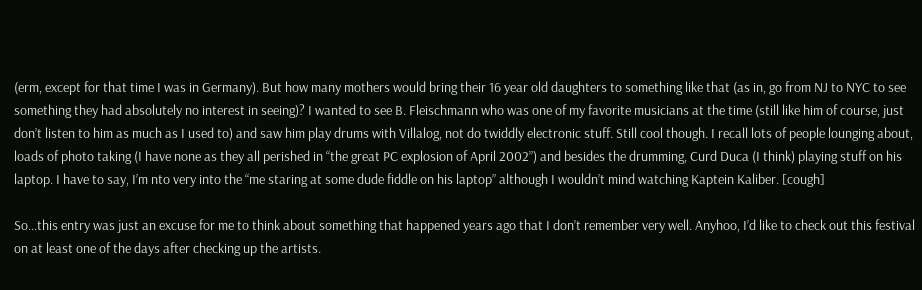(erm, except for that time I was in Germany). But how many mothers would bring their 16 year old daughters to something like that (as in, go from NJ to NYC to see something they had absolutely no interest in seeing)? I wanted to see B. Fleischmann who was one of my favorite musicians at the time (still like him of course, just don’t listen to him as much as I used to) and saw him play drums with Villalog, not do twiddly electronic stuff. Still cool though. I recall lots of people lounging about, loads of photo taking (I have none as they all perished in “the great PC explosion of April 2002”) and besides the drumming, Curd Duca (I think) playing stuff on his laptop. I have to say, I’m nto very into the “me staring at some dude fiddle on his laptop” although I wouldn’t mind watching Kaptein Kaliber. [cough]

So…this entry was just an excuse for me to think about something that happened years ago that I don’t remember very well. Anyhoo, I’d like to check out this festival on at least one of the days after checking up the artists.